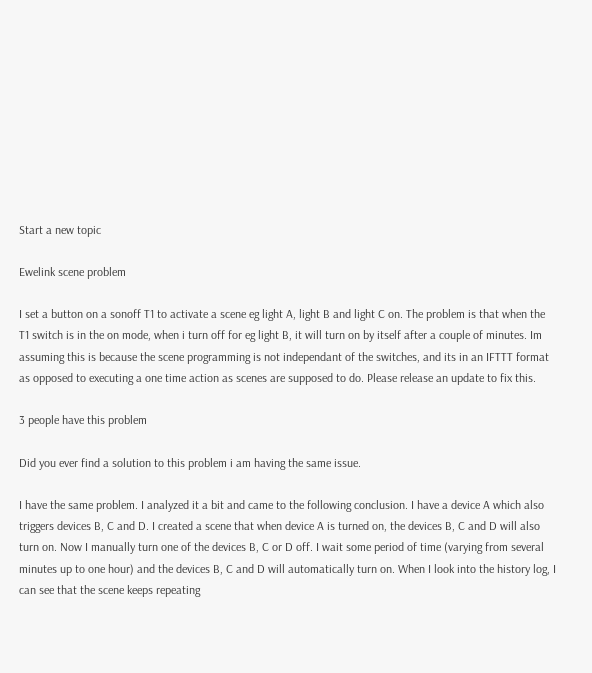Start a new topic

Ewelink scene problem

I set a button on a sonoff T1 to activate a scene eg light A, light B and light C on. The problem is that when the T1 switch is in the on mode, when i turn off for eg light B, it will turn on by itself after a couple of minutes. Im assuming this is because the scene programming is not independant of the switches, and its in an IFTTT format as opposed to executing a one time action as scenes are supposed to do. Please release an update to fix this.

3 people have this problem

Did you ever find a solution to this problem i am having the same issue.

I have the same problem. I analyzed it a bit and came to the following conclusion. I have a device A which also triggers devices B, C and D. I created a scene that when device A is turned on, the devices B, C and D will also turn on. Now I manually turn one of the devices B, C or D off. I wait some period of time (varying from several minutes up to one hour) and the devices B, C and D will automatically turn on. When I look into the history log, I can see that the scene keeps repeating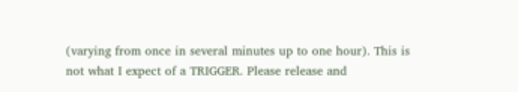(varying from once in several minutes up to one hour). This is not what I expect of a TRIGGER. Please release and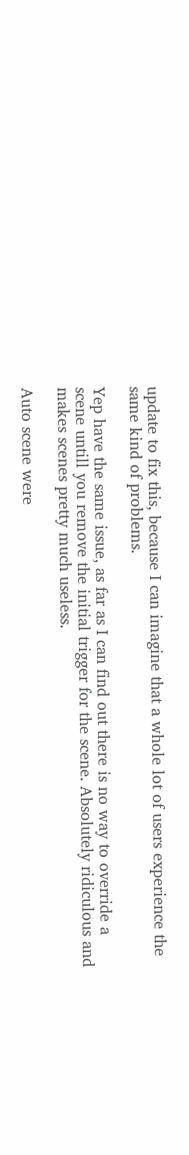update to fix this, because I can imagine that a whole lot of users experience the same kind of problems.

Yep have the same issue, as far as I can find out there is no way to override a scene untill you remove the initial trigger for the scene. Absolutely ridiculous and makes scenes pretty much useless.

Auto scene were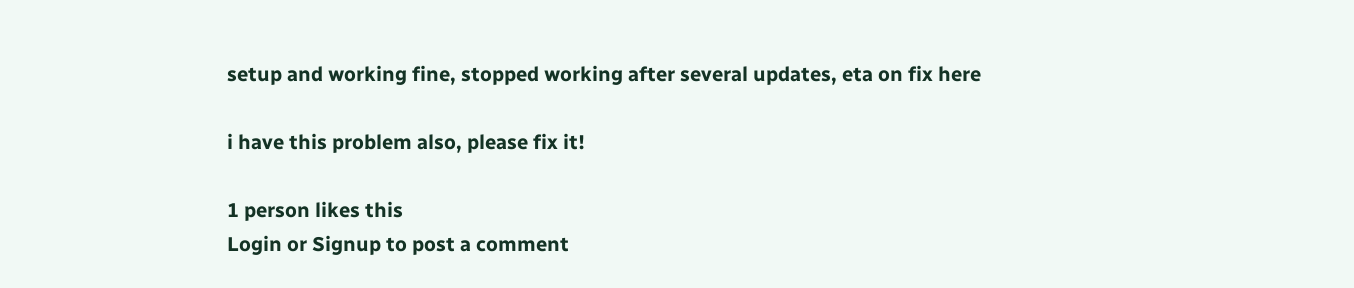setup and working fine, stopped working after several updates, eta on fix here

i have this problem also, please fix it!

1 person likes this
Login or Signup to post a comment